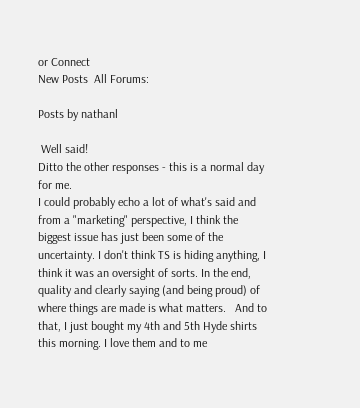or Connect
New Posts  All Forums:

Posts by nathanl

 Well said!
Ditto the other responses - this is a normal day for me.
I could probably echo a lot of what's said and from a "marketing" perspective, I think the biggest issue has just been some of the uncertainty. I don't think TS is hiding anything, I think it was an oversight of sorts. In the end, quality and clearly saying (and being proud) of where things are made is what matters.   And to that, I just bought my 4th and 5th Hyde shirts this morning. I love them and to me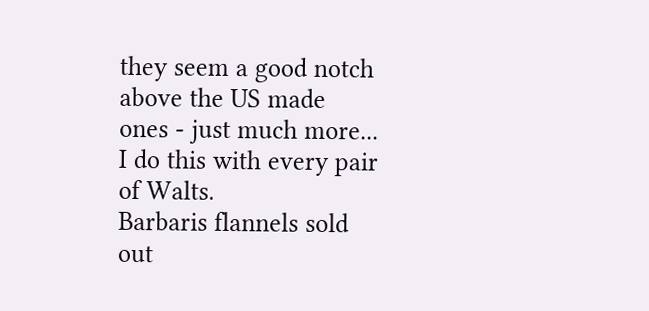they seem a good notch above the US made ones - just much more...
I do this with every pair of Walts.
Barbaris flannels sold out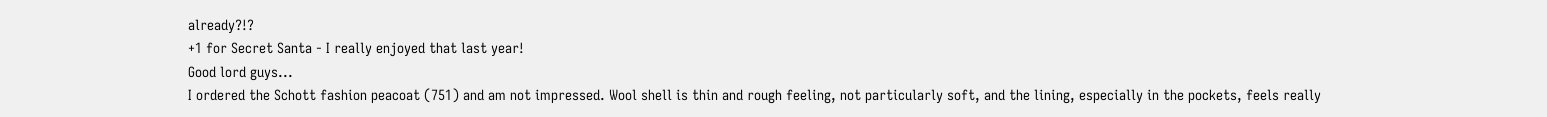already?!?
+1 for Secret Santa - I really enjoyed that last year!
Good lord guys...
I ordered the Schott fashion peacoat (751) and am not impressed. Wool shell is thin and rough feeling, not particularly soft, and the lining, especially in the pockets, feels really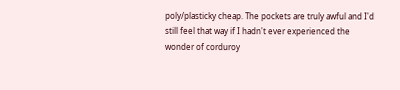poly/plasticky cheap. The pockets are truly awful and I'd still feel that way if I hadn't ever experienced the wonder of corduroy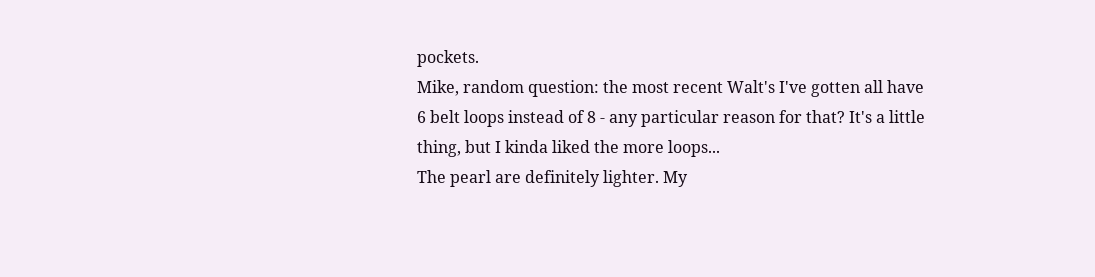pockets.
Mike, random question: the most recent Walt's I've gotten all have 6 belt loops instead of 8 - any particular reason for that? It's a little thing, but I kinda liked the more loops...
The pearl are definitely lighter. My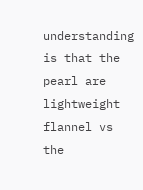understanding is that the pearl are lightweight flannel vs the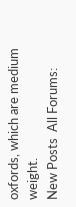oxfords, which are medium weight.
New Posts  All Forums: